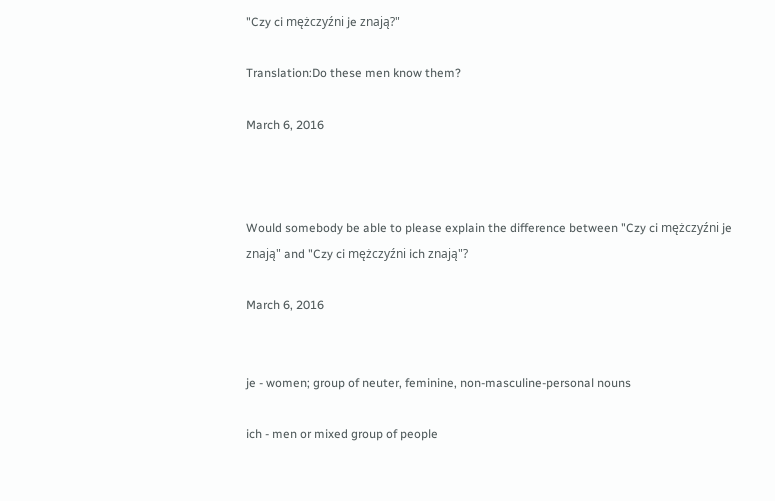"Czy ci mężczyźni je znają?"

Translation:Do these men know them?

March 6, 2016



Would somebody be able to please explain the difference between "Czy ci mężczyźni je znają" and "Czy ci mężczyźni ich znają"?

March 6, 2016


je - women; group of neuter, feminine, non-masculine-personal nouns

ich - men or mixed group of people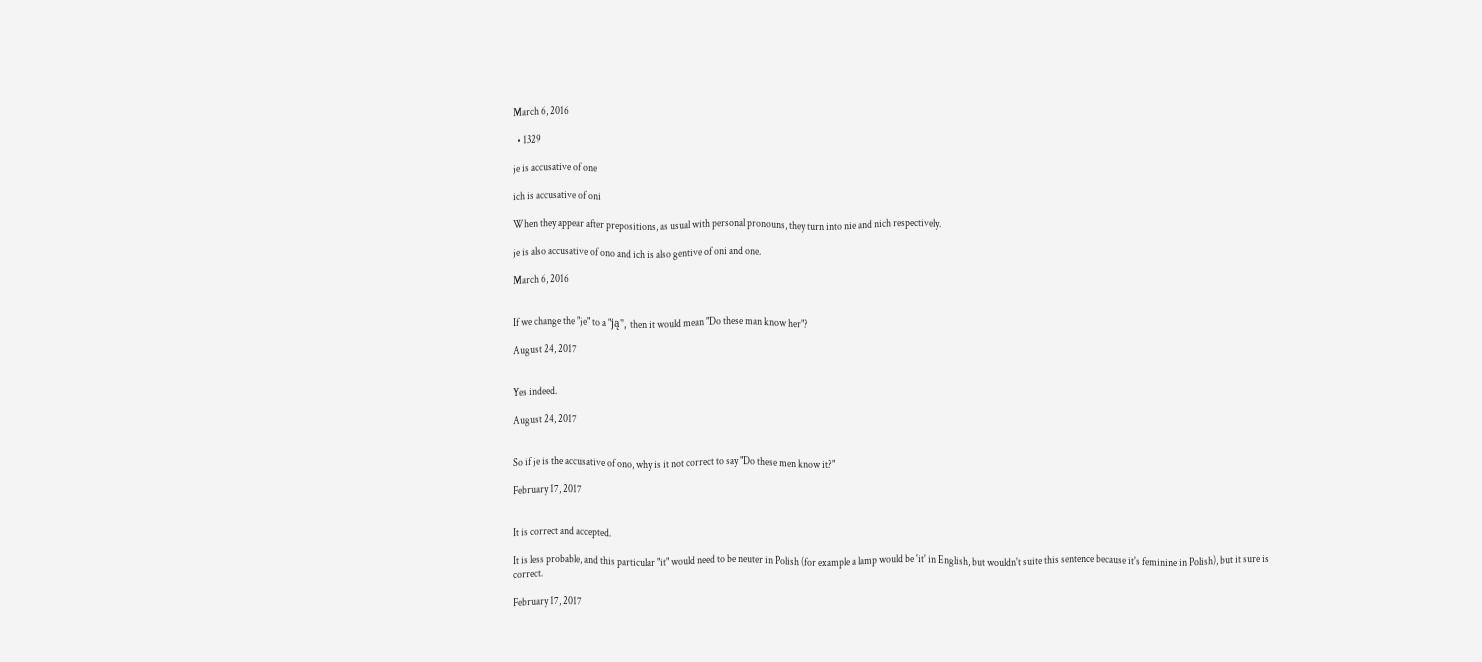March 6, 2016

  • 1329

je is accusative of one

ich is accusative of oni

When they appear after prepositions, as usual with personal pronouns, they turn into nie and nich respectively.

je is also accusative of ono and ich is also gentive of oni and one.

March 6, 2016


If we change the "je" to a "ją", then it would mean "Do these man know her"?

August 24, 2017


Yes indeed.

August 24, 2017


So if je is the accusative of ono, why is it not correct to say "Do these men know it?"

February 17, 2017


It is correct and accepted.

It is less probable, and this particular "it" would need to be neuter in Polish (for example a lamp would be 'it' in English, but wouldn't suite this sentence because it's feminine in Polish), but it sure is correct.

February 17, 2017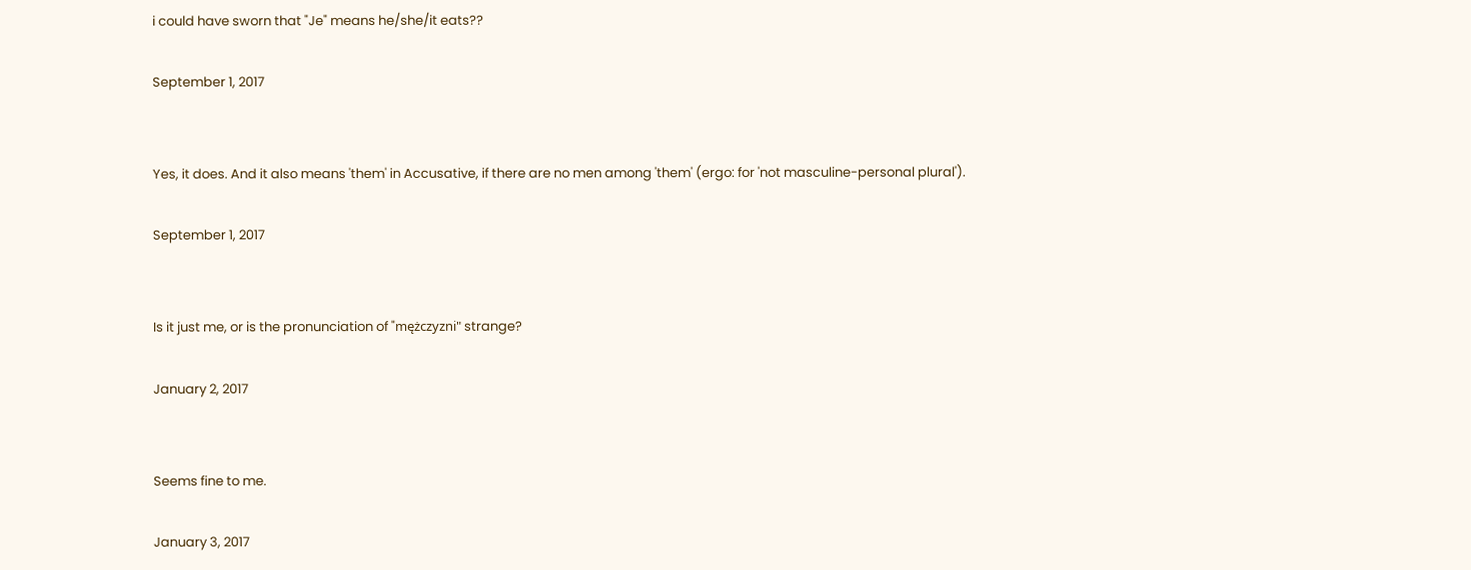i could have sworn that "Je" means he/she/it eats??

September 1, 2017


Yes, it does. And it also means 'them' in Accusative, if there are no men among 'them' (ergo: for 'not masculine-personal plural').

September 1, 2017


Is it just me, or is the pronunciation of "mężczyzni" strange?

January 2, 2017


Seems fine to me.

January 3, 2017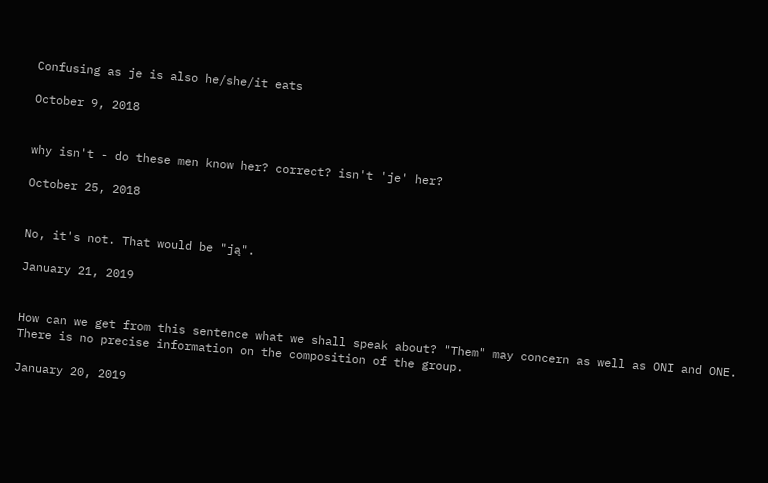Confusing as je is also he/she/it eats

October 9, 2018


why isn't - do these men know her? correct? isn't 'je' her?

October 25, 2018


No, it's not. That would be "ją".

January 21, 2019


How can we get from this sentence what we shall speak about? "Them" may concern as well as ONI and ONE. There is no precise information on the composition of the group.

January 20, 2019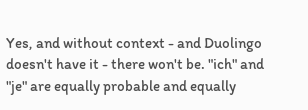Yes, and without context - and Duolingo doesn't have it - there won't be. "ich" and "je" are equally probable and equally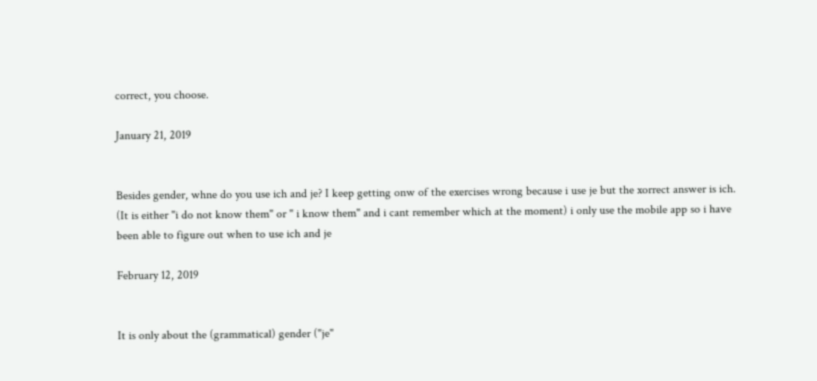correct, you choose.

January 21, 2019


Besides gender, whne do you use ich and je? I keep getting onw of the exercises wrong because i use je but the xorrect answer is ich. (It is either "i do not know them" or " i know them" and i cant remember which at the moment) i only use the mobile app so i have been able to figure out when to use ich and je

February 12, 2019


It is only about the (grammatical) gender ("je"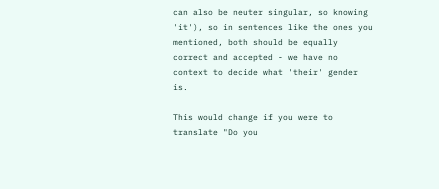can also be neuter singular, so knowing 'it'), so in sentences like the ones you mentioned, both should be equally correct and accepted - we have no context to decide what 'their' gender is.

This would change if you were to translate "Do you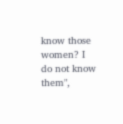know those women? I do not know them",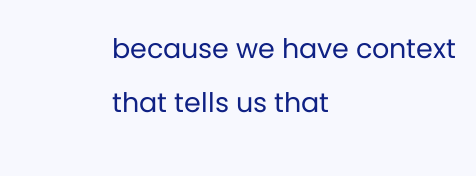because we have context that tells us that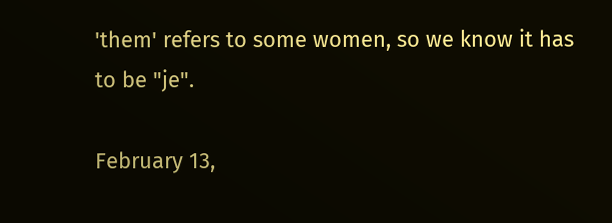'them' refers to some women, so we know it has to be "je".

February 13,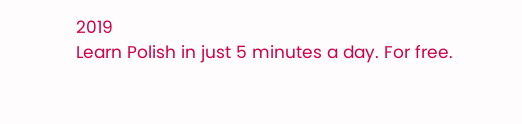2019
Learn Polish in just 5 minutes a day. For free.